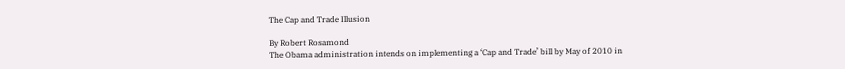The Cap and Trade Illusion

By Robert Rosamond
The Obama administration intends on implementing a ‘Cap and Trade’ bill by May of 2010 in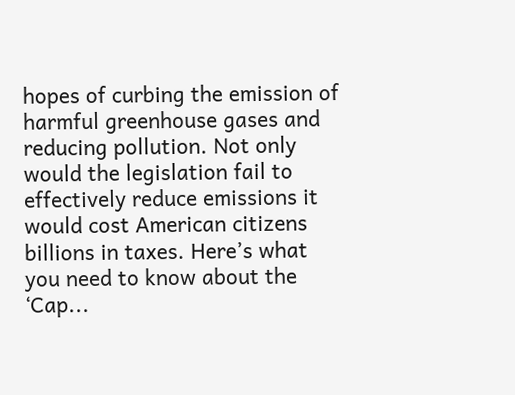hopes of curbing the emission of harmful greenhouse gases and reducing pollution. Not only would the legislation fail to effectively reduce emissions it would cost American citizens billions in taxes. Here’s what you need to know about the ‘Cap...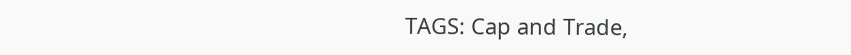TAGS: Cap and Trade,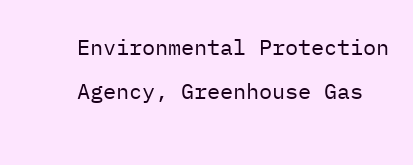Environmental Protection Agency, Greenhouse Gas